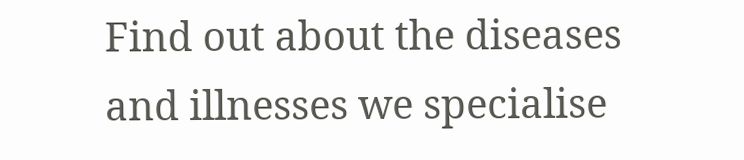Find out about the diseases and illnesses we specialise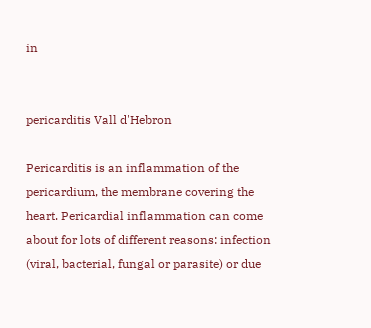in


pericarditis Vall d'Hebron

Pericarditis is an inflammation of the pericardium, the membrane covering the heart. Pericardial inflammation can come about for lots of different reasons: infection (viral, bacterial, fungal or parasite) or due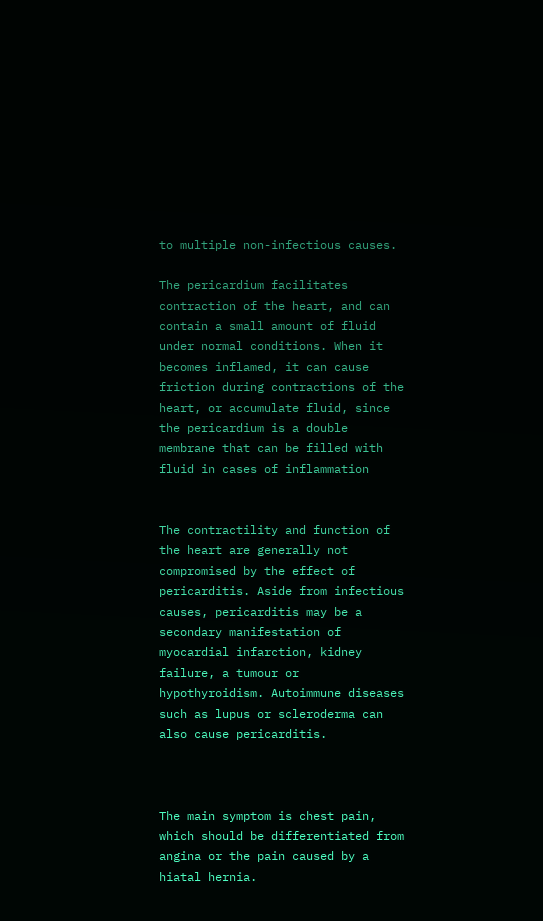to multiple non-infectious causes.

The pericardium facilitates contraction of the heart, and can contain a small amount of fluid under normal conditions. When it becomes inflamed, it can cause friction during contractions of the heart, or accumulate fluid, since the pericardium is a double membrane that can be filled with fluid in cases of inflammation


The contractility and function of the heart are generally not compromised by the effect of pericarditis. Aside from infectious causes, pericarditis may be a secondary manifestation of myocardial infarction, kidney failure, a tumour or hypothyroidism. Autoimmune diseases such as lupus or scleroderma can also cause pericarditis.



The main symptom is chest pain, which should be differentiated from angina or the pain caused by a hiatal hernia.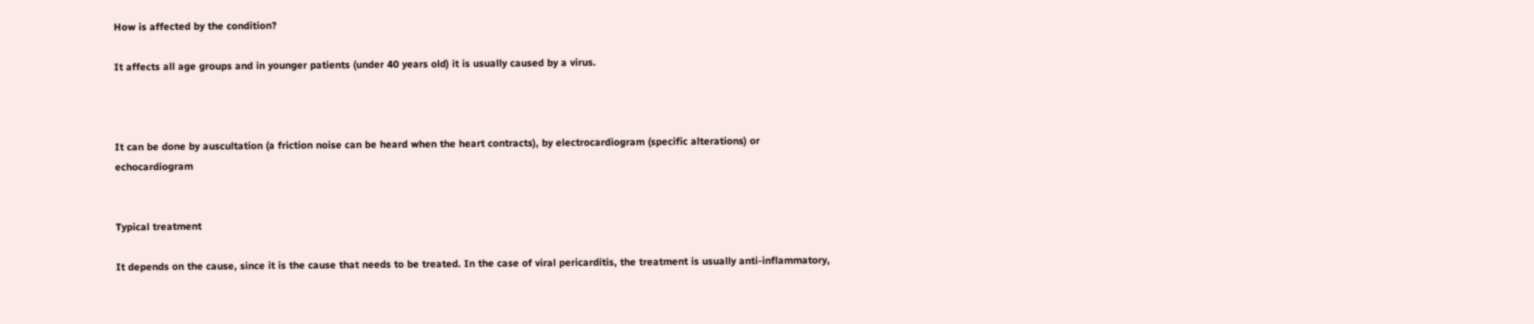How is affected by the condition?

It affects all age groups and in younger patients (under 40 years old) it is usually caused by a virus.



It can be done by auscultation (a friction noise can be heard when the heart contracts), by electrocardiogram (specific alterations) or echocardiogram


Typical treatment

It depends on the cause, since it is the cause that needs to be treated. In the case of viral pericarditis, the treatment is usually anti-inflammatory,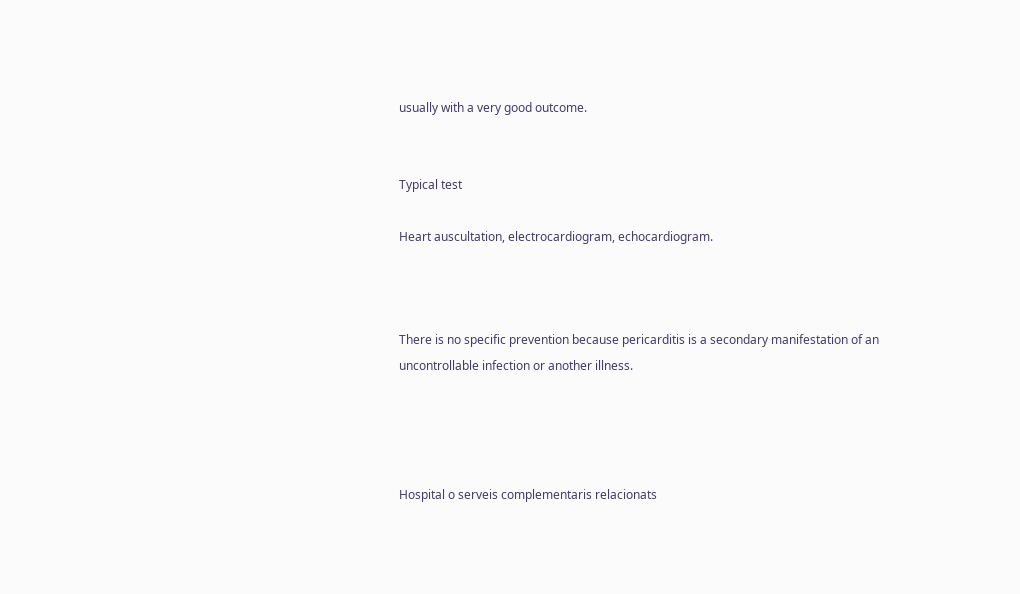usually with a very good outcome.


Typical test

Heart auscultation, electrocardiogram, echocardiogram.



There is no specific prevention because pericarditis is a secondary manifestation of an uncontrollable infection or another illness.




Hospital o serveis complementaris relacionats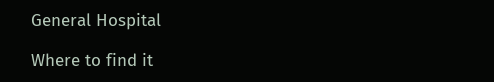General Hospital

Where to find it